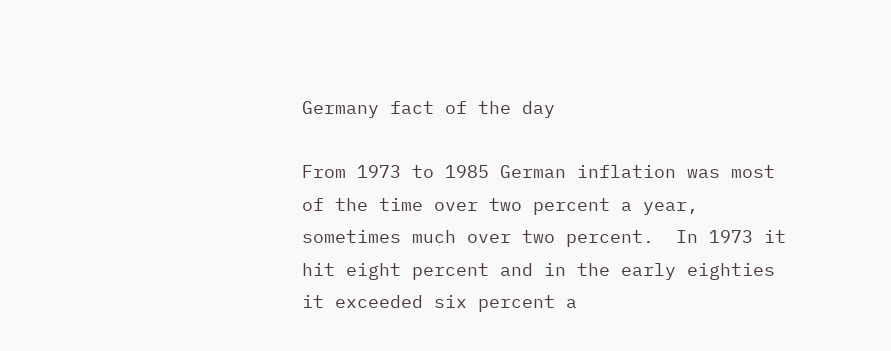Germany fact of the day

From 1973 to 1985 German inflation was most of the time over two percent a year, sometimes much over two percent.  In 1973 it hit eight percent and in the early eighties it exceeded six percent a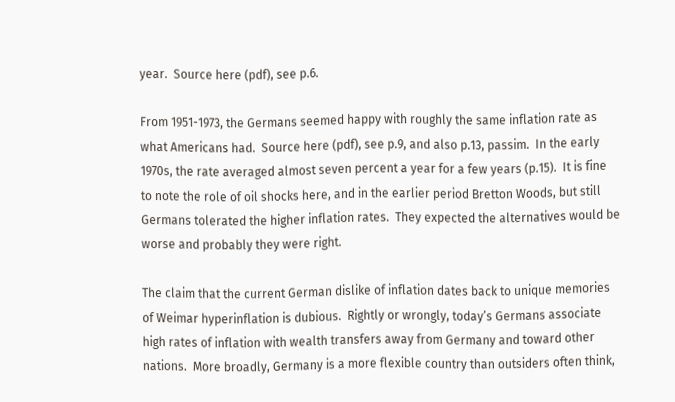year.  Source here (pdf), see p.6.

From 1951-1973, the Germans seemed happy with roughly the same inflation rate as what Americans had.  Source here (pdf), see p.9, and also p.13, passim.  In the early 1970s, the rate averaged almost seven percent a year for a few years (p.15).  It is fine to note the role of oil shocks here, and in the earlier period Bretton Woods, but still Germans tolerated the higher inflation rates.  They expected the alternatives would be worse and probably they were right.

The claim that the current German dislike of inflation dates back to unique memories of Weimar hyperinflation is dubious.  Rightly or wrongly, today’s Germans associate high rates of inflation with wealth transfers away from Germany and toward other nations.  More broadly, Germany is a more flexible country than outsiders often think,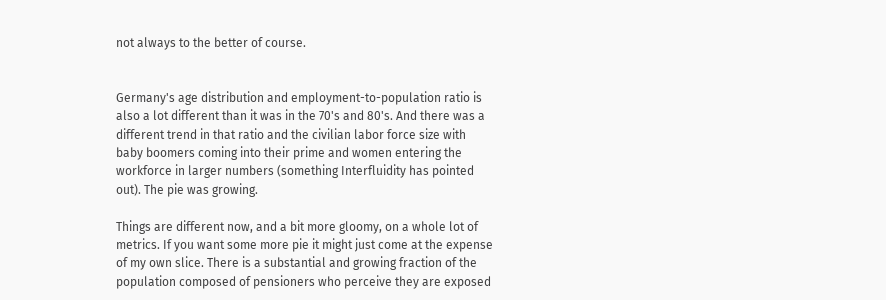not always to the better of course.


Germany's age distribution and employment-to-population ratio is also a lot different than it was in the 70's and 80's. And there was a different trend in that ratio and the civilian labor force size with baby boomers coming into their prime and women entering the workforce in larger numbers (something Interfluidity has pointed out). The pie was growing.

Things are different now, and a bit more gloomy, on a whole lot of metrics. If you want some more pie it might just come at the expense of my own slice. There is a substantial and growing fraction of the population composed of pensioners who perceive they are exposed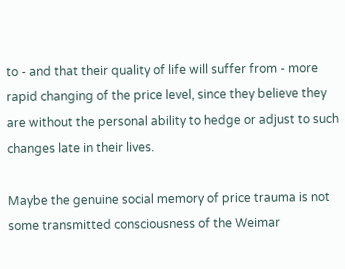to - and that their quality of life will suffer from - more rapid changing of the price level, since they believe they are without the personal ability to hedge or adjust to such changes late in their lives.

Maybe the genuine social memory of price trauma is not some transmitted consciousness of the Weimar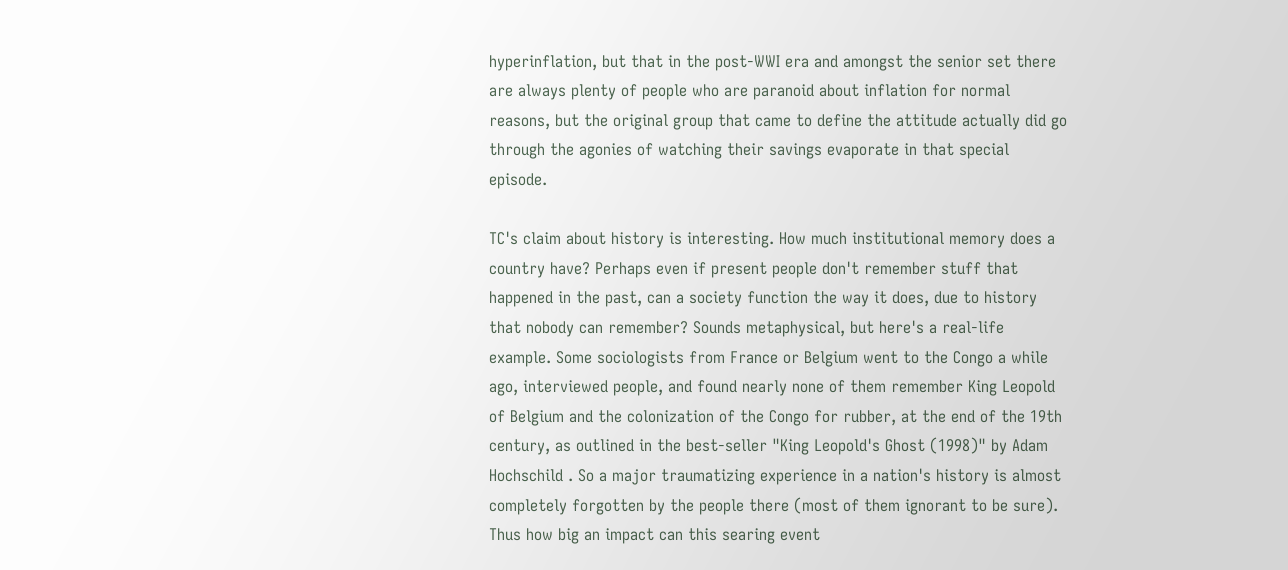hyperinflation, but that in the post-WWI era and amongst the senior set there are always plenty of people who are paranoid about inflation for normal reasons, but the original group that came to define the attitude actually did go through the agonies of watching their savings evaporate in that special episode.

TC's claim about history is interesting. How much institutional memory does a country have? Perhaps even if present people don't remember stuff that happened in the past, can a society function the way it does, due to history that nobody can remember? Sounds metaphysical, but here's a real-life example. Some sociologists from France or Belgium went to the Congo a while ago, interviewed people, and found nearly none of them remember King Leopold of Belgium and the colonization of the Congo for rubber, at the end of the 19th century, as outlined in the best-seller "King Leopold's Ghost (1998)" by Adam Hochschild . So a major traumatizing experience in a nation's history is almost completely forgotten by the people there (most of them ignorant to be sure). Thus how big an impact can this searing event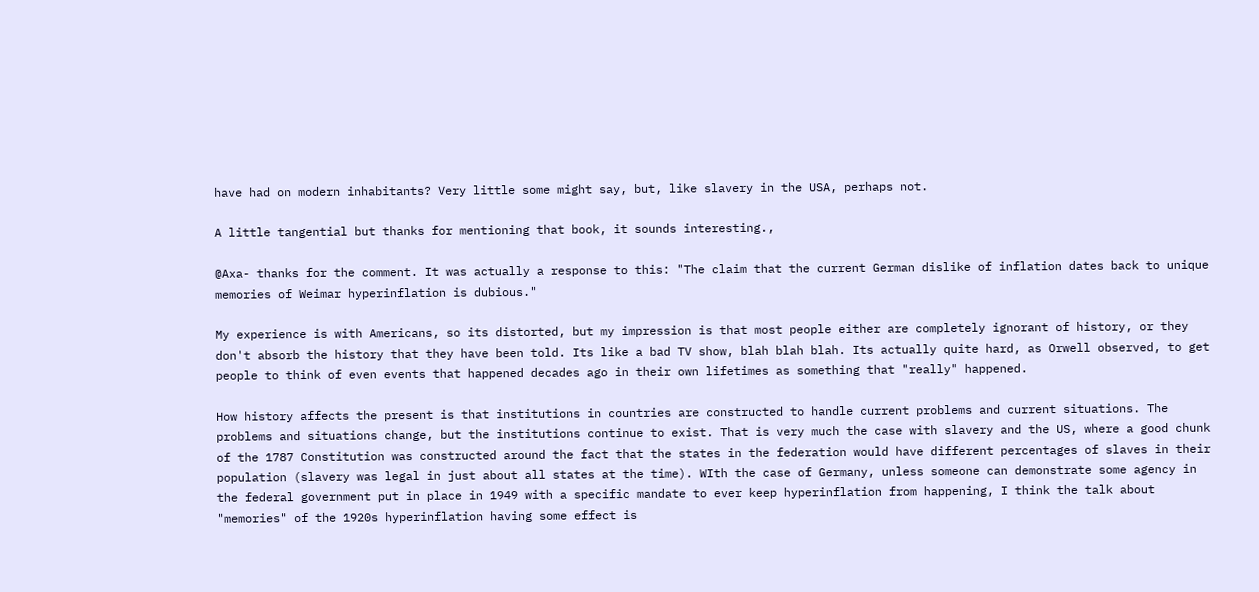have had on modern inhabitants? Very little some might say, but, like slavery in the USA, perhaps not.

A little tangential but thanks for mentioning that book, it sounds interesting.,

@Axa- thanks for the comment. It was actually a response to this: "The claim that the current German dislike of inflation dates back to unique memories of Weimar hyperinflation is dubious."

My experience is with Americans, so its distorted, but my impression is that most people either are completely ignorant of history, or they don't absorb the history that they have been told. Its like a bad TV show, blah blah blah. Its actually quite hard, as Orwell observed, to get people to think of even events that happened decades ago in their own lifetimes as something that "really" happened.

How history affects the present is that institutions in countries are constructed to handle current problems and current situations. The problems and situations change, but the institutions continue to exist. That is very much the case with slavery and the US, where a good chunk of the 1787 Constitution was constructed around the fact that the states in the federation would have different percentages of slaves in their population (slavery was legal in just about all states at the time). WIth the case of Germany, unless someone can demonstrate some agency in the federal government put in place in 1949 with a specific mandate to ever keep hyperinflation from happening, I think the talk about "memories" of the 1920s hyperinflation having some effect is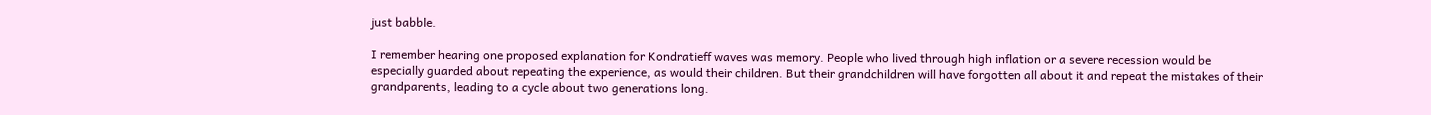just babble.

I remember hearing one proposed explanation for Kondratieff waves was memory. People who lived through high inflation or a severe recession would be especially guarded about repeating the experience, as would their children. But their grandchildren will have forgotten all about it and repeat the mistakes of their grandparents, leading to a cycle about two generations long.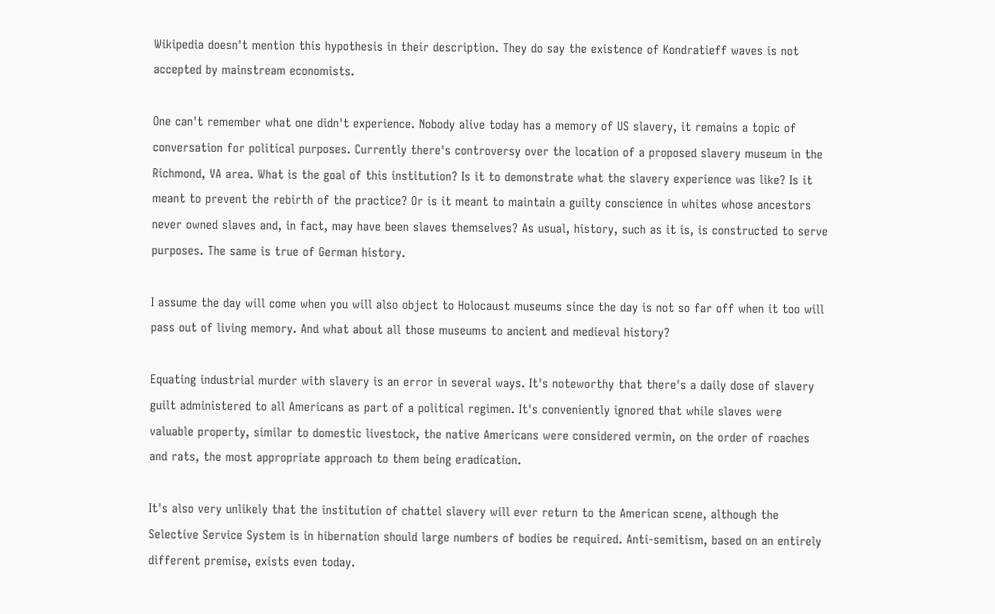Wikipedia doesn't mention this hypothesis in their description. They do say the existence of Kondratieff waves is not accepted by mainstream economists.

One can't remember what one didn't experience. Nobody alive today has a memory of US slavery, it remains a topic of conversation for political purposes. Currently there's controversy over the location of a proposed slavery museum in the Richmond, VA area. What is the goal of this institution? Is it to demonstrate what the slavery experience was like? Is it meant to prevent the rebirth of the practice? Or is it meant to maintain a guilty conscience in whites whose ancestors never owned slaves and, in fact, may have been slaves themselves? As usual, history, such as it is, is constructed to serve purposes. The same is true of German history.

I assume the day will come when you will also object to Holocaust museums since the day is not so far off when it too will pass out of living memory. And what about all those museums to ancient and medieval history?

Equating industrial murder with slavery is an error in several ways. It's noteworthy that there's a daily dose of slavery guilt administered to all Americans as part of a political regimen. It's conveniently ignored that while slaves were valuable property, similar to domestic livestock, the native Americans were considered vermin, on the order of roaches and rats, the most appropriate approach to them being eradication.

It's also very unlikely that the institution of chattel slavery will ever return to the American scene, although the Selective Service System is in hibernation should large numbers of bodies be required. Anti-semitism, based on an entirely different premise, exists even today.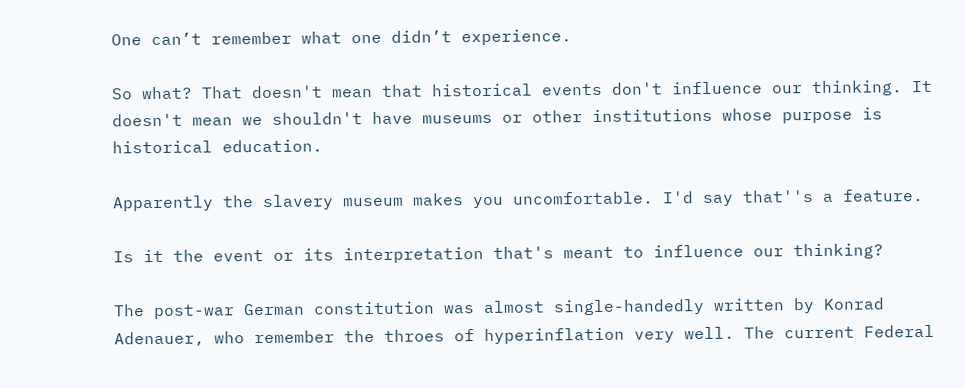One can’t remember what one didn’t experience.

So what? That doesn't mean that historical events don't influence our thinking. It doesn't mean we shouldn't have museums or other institutions whose purpose is historical education.

Apparently the slavery museum makes you uncomfortable. I'd say that''s a feature.

Is it the event or its interpretation that's meant to influence our thinking?

The post-war German constitution was almost single-handedly written by Konrad Adenauer, who remember the throes of hyperinflation very well. The current Federal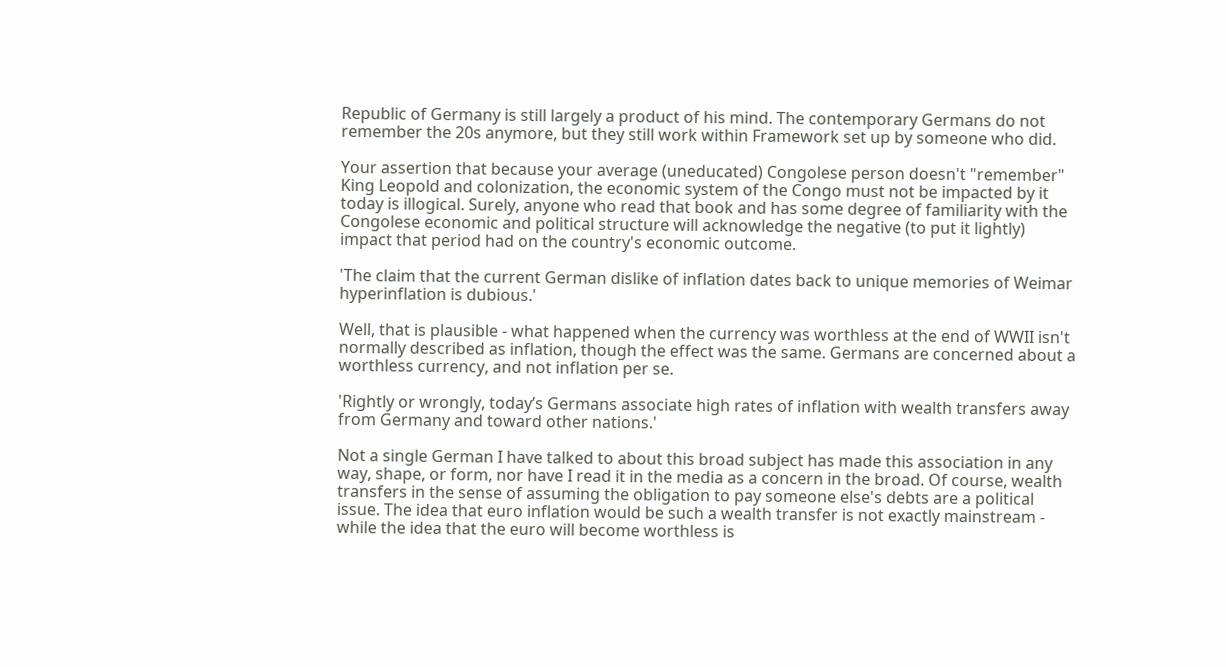Republic of Germany is still largely a product of his mind. The contemporary Germans do not remember the 20s anymore, but they still work within Framework set up by someone who did.

Your assertion that because your average (uneducated) Congolese person doesn't "remember" King Leopold and colonization, the economic system of the Congo must not be impacted by it today is illogical. Surely, anyone who read that book and has some degree of familiarity with the Congolese economic and political structure will acknowledge the negative (to put it lightly) impact that period had on the country's economic outcome.

'The claim that the current German dislike of inflation dates back to unique memories of Weimar hyperinflation is dubious.'

Well, that is plausible - what happened when the currency was worthless at the end of WWII isn't normally described as inflation, though the effect was the same. Germans are concerned about a worthless currency, and not inflation per se.

'Rightly or wrongly, today’s Germans associate high rates of inflation with wealth transfers away from Germany and toward other nations.'

Not a single German I have talked to about this broad subject has made this association in any way, shape, or form, nor have I read it in the media as a concern in the broad. Of course, wealth transfers in the sense of assuming the obligation to pay someone else's debts are a political issue. The idea that euro inflation would be such a wealth transfer is not exactly mainstream - while the idea that the euro will become worthless is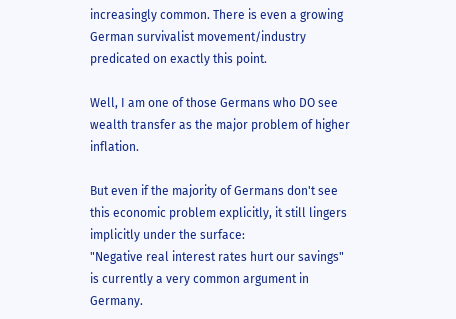increasingly common. There is even a growing German survivalist movement/industry predicated on exactly this point.

Well, I am one of those Germans who DO see wealth transfer as the major problem of higher inflation.

But even if the majority of Germans don't see this economic problem explicitly, it still lingers implicitly under the surface:
"Negative real interest rates hurt our savings" is currently a very common argument in Germany.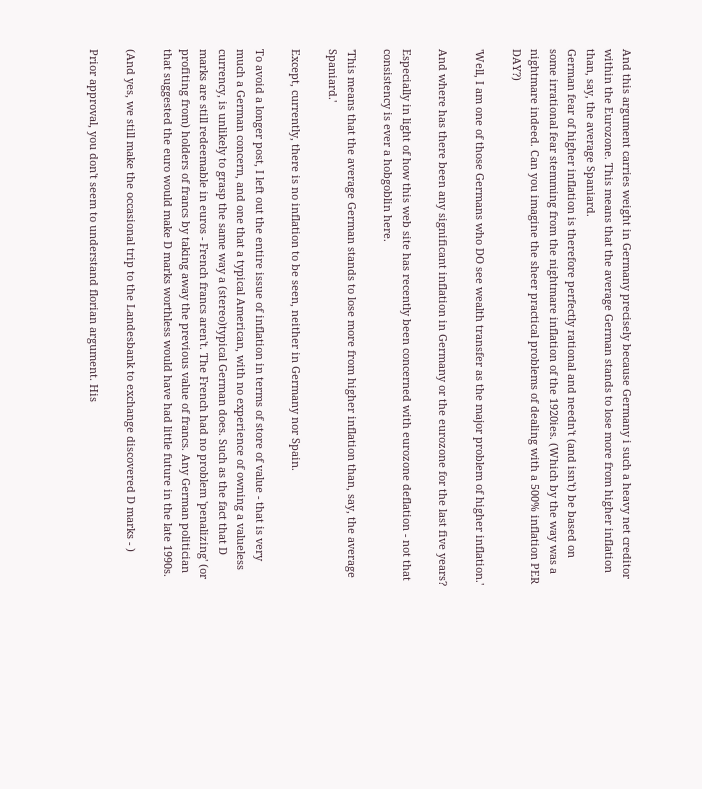And this argument carries weight in Germany precisely because Germany i such a heavy net creditor within the Eurozone. This means that the average German stands to lose more from higher inflation than, say, the average Spaniard.
German fear of higher inflation is therefore perfectly rational and needn't (and isn't) be based on some irrational fear stemming from the nightmare inflation of the 1920ies. (Which by the way was a nightmare indeed. Can you imagine the sheer practical problems of dealing with a 500% inflation PER DAY?)

'Well, I am one of those Germans who DO see wealth transfer as the major problem of higher inflation.'

And where has there been any significant inflation in Germany or the eurozone for the last five years?

Especially in light of how this web site has recently been concerned with eurozone deflation - not that consistency is ever a hobgoblin here.

'This means that the average German stands to lose more from higher inflation than, say, the average Spaniard.'

Except, currently, there is no inflation to be seen, neither in Germany nor Spain.

To avoid a longer post, I left out the entire issue of inflation in terms of store of value - that is very much a German concern, and one that a typical American, with no experience of owning a valueless currency, is unlikely to grasp the same way a (stereo)typical German does. Such as the fact that D marks are still redeemable in euros - French francs aren't. The French had no problem 'penalizing' (or profiting from) holders of francs by taking away the previous value of francs. Any German politician that suggested the euro would make D marks worthless would have had little future in the late 1990s.

(And yes, we still make the occasional trip to the Landesbank to exchange discovered D marks - )

Prior approval, you don't seem to understand florian argument. His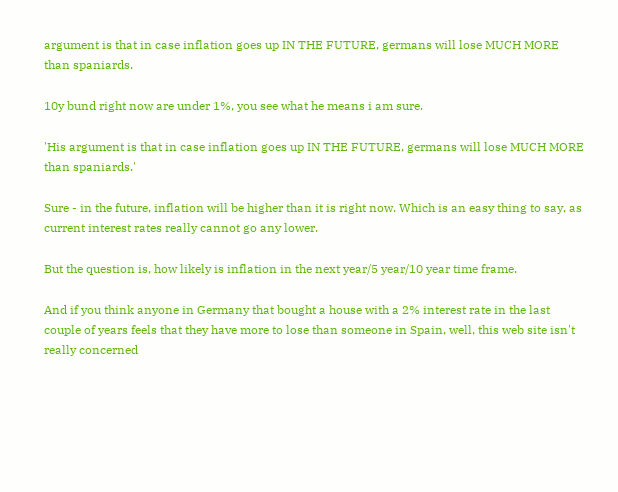argument is that in case inflation goes up IN THE FUTURE, germans will lose MUCH MORE than spaniards.

10y bund right now are under 1%, you see what he means i am sure.

'His argument is that in case inflation goes up IN THE FUTURE, germans will lose MUCH MORE than spaniards.'

Sure - in the future, inflation will be higher than it is right now. Which is an easy thing to say, as current interest rates really cannot go any lower.

But the question is, how likely is inflation in the next year/5 year/10 year time frame.

And if you think anyone in Germany that bought a house with a 2% interest rate in the last couple of years feels that they have more to lose than someone in Spain, well, this web site isn't really concerned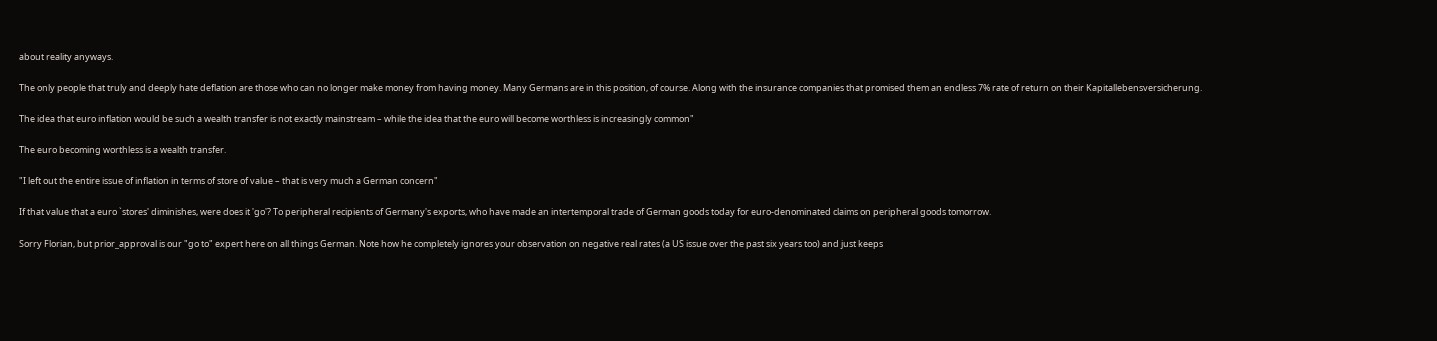about reality anyways.

The only people that truly and deeply hate deflation are those who can no longer make money from having money. Many Germans are in this position, of course. Along with the insurance companies that promised them an endless 7% rate of return on their Kapitallebensversicherung.

The idea that euro inflation would be such a wealth transfer is not exactly mainstream – while the idea that the euro will become worthless is increasingly common"

The euro becoming worthless is a wealth transfer.

"I left out the entire issue of inflation in terms of store of value – that is very much a German concern"

If that value that a euro `stores' diminishes, were does it 'go'? To peripheral recipients of Germany's exports, who have made an intertemporal trade of German goods today for euro-denominated claims on peripheral goods tomorrow.

Sorry Florian, but prior_approval is our "go to" expert here on all things German. Note how he completely ignores your observation on negative real rates (a US issue over the past six years too) and just keeps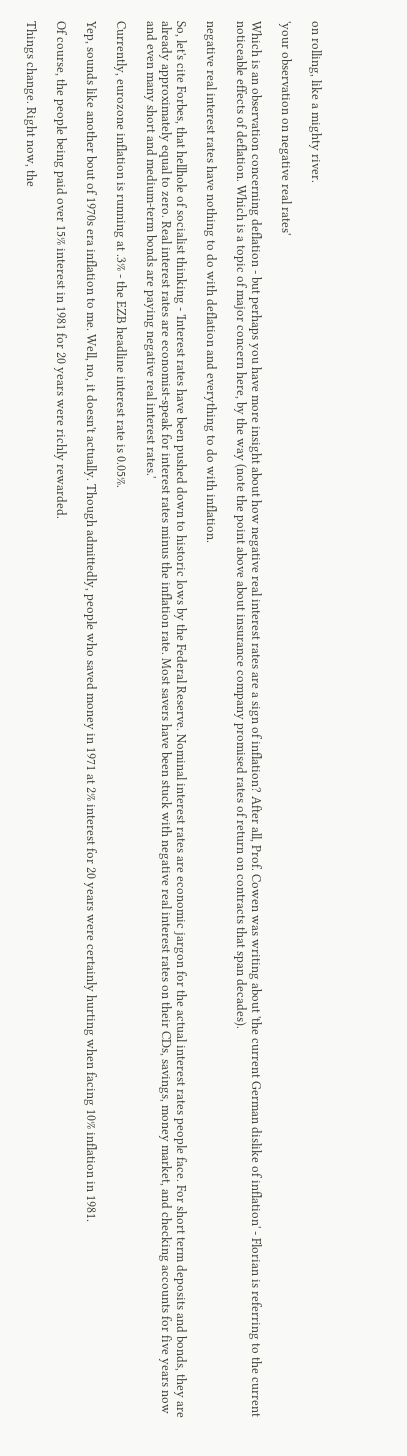on rolling, like a mighty river.

'your observation on negative real rates'

Which is an observation concerning deflation - but perhaps you have more insight about how negative real interest rates are a sign of inflation? After all, Prof. Cowen was writing about 'the current German dislike of inflation' - Florian is referring to the current noticeable effects of deflation. Which is a topic of major concern here, by the way (note the point above about insurance company promised rates of return on contracts that span decades).

negative real interest rates have nothing to do with deflation and everything to do with inflation.

So, let's cite Forbes, that hellhole of socialist thinking - 'Interest rates have been pushed down to historic lows by the Federal Reserve. Nominal interest rates are economic jargon for the actual interest rates people face. For short term deposits and bonds, they are already approximately equal to zero. Real interest rates are economist-speak for interest rates minus the inflation rate. Most savers have been stuck with negative real interest rates on their CDs, savings, money market, and checking accounts for five years now and even many short and medium-term bonds are paying negative real interest rates.'

Currently, eurozone inflation is running at .3% - the EZB headline interest rate is 0.05%.

Yep, sounds like another bout of 1970s era inflation to me. Well, no, it doesn't actually. Though admittedly, people who saved money in 1971 at 2% interest for 20 years were certainly hurting when facing 10% inflation in 1981.

Of course, the people being paid over 15% interest in 1981 for 20 years were richly rewarded.

Things change. Right now, the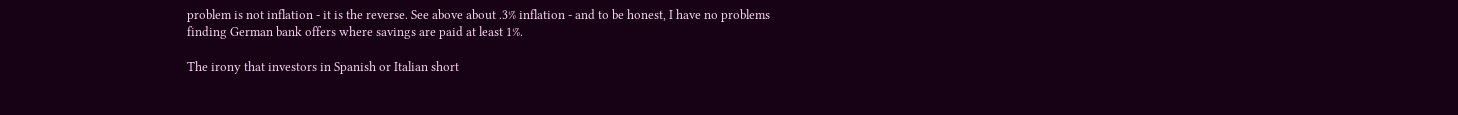problem is not inflation - it is the reverse. See above about .3% inflation - and to be honest, I have no problems finding German bank offers where savings are paid at least 1%.

The irony that investors in Spanish or Italian short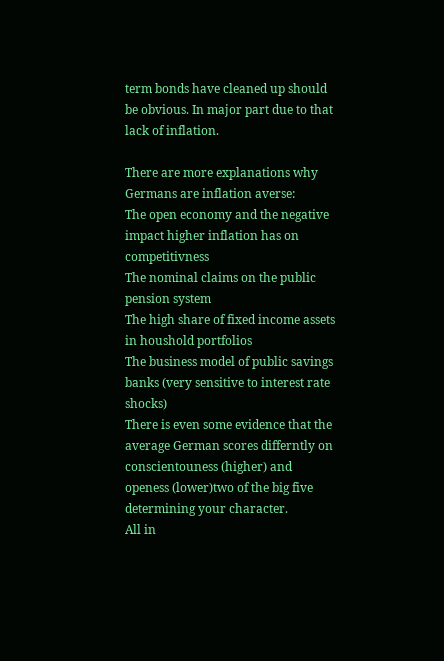term bonds have cleaned up should be obvious. In major part due to that lack of inflation.

There are more explanations why Germans are inflation averse:
The open economy and the negative impact higher inflation has on competitivness
The nominal claims on the public pension system
The high share of fixed income assets in houshold portfolios
The business model of public savings banks (very sensitive to interest rate shocks)
There is even some evidence that the average German scores differntly on conscientouness (higher) and openess (lower)two of the big five determining your character.
All in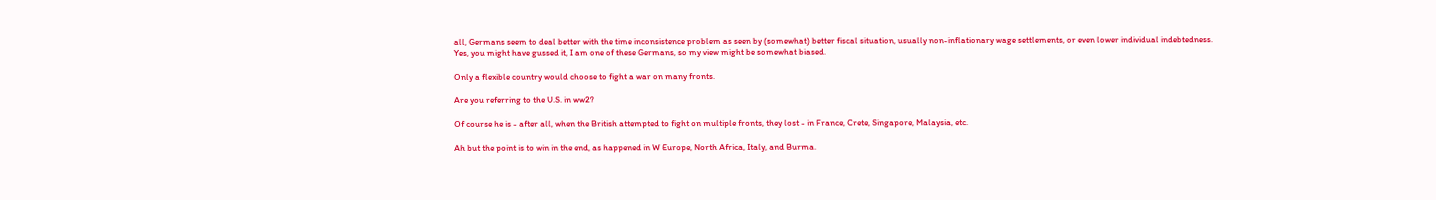all, Germans seem to deal better with the time inconsistence problem as seen by (somewhat) better fiscal situation, usually non-inflationary wage settlements, or even lower individual indebtedness.
Yes, you might have gussed it, I am one of these Germans, so my view might be somewhat biased.

Only a flexible country would choose to fight a war on many fronts.

Are you referring to the U.S. in ww2?

Of course he is - after all, when the British attempted to fight on multiple fronts, they lost - in France, Crete, Singapore, Malaysia, etc.

Ah but the point is to win in the end, as happened in W Europe, North Africa, Italy, and Burma.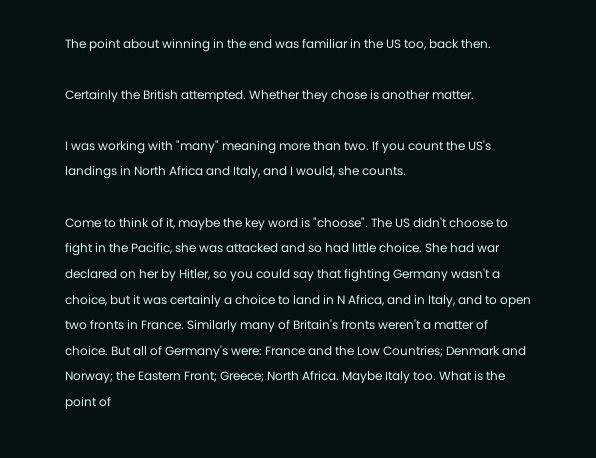The point about winning in the end was familiar in the US too, back then.

Certainly the British attempted. Whether they chose is another matter.

I was working with "many" meaning more than two. If you count the US's landings in North Africa and Italy, and I would, she counts.

Come to think of it, maybe the key word is "choose". The US didn't choose to fight in the Pacific, she was attacked and so had little choice. She had war declared on her by Hitler, so you could say that fighting Germany wasn't a choice, but it was certainly a choice to land in N Africa, and in Italy, and to open two fronts in France. Similarly many of Britain's fronts weren't a matter of choice. But all of Germany's were: France and the Low Countries; Denmark and Norway; the Eastern Front; Greece; North Africa. Maybe Italy too. What is the point of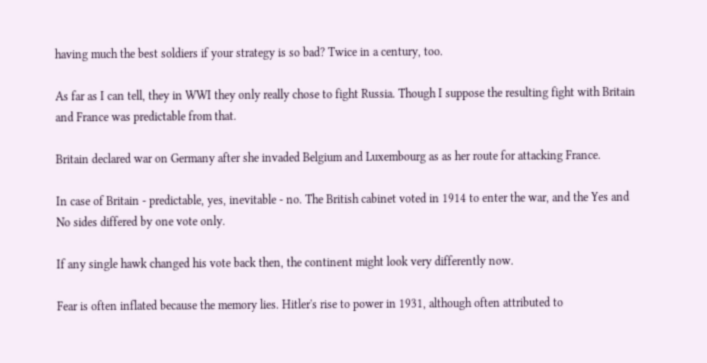having much the best soldiers if your strategy is so bad? Twice in a century, too.

As far as I can tell, they in WWI they only really chose to fight Russia. Though I suppose the resulting fight with Britain and France was predictable from that.

Britain declared war on Germany after she invaded Belgium and Luxembourg as as her route for attacking France.

In case of Britain - predictable, yes, inevitable - no. The British cabinet voted in 1914 to enter the war, and the Yes and No sides differed by one vote only.

If any single hawk changed his vote back then, the continent might look very differently now.

Fear is often inflated because the memory lies. Hitler's rise to power in 1931, although often attributed to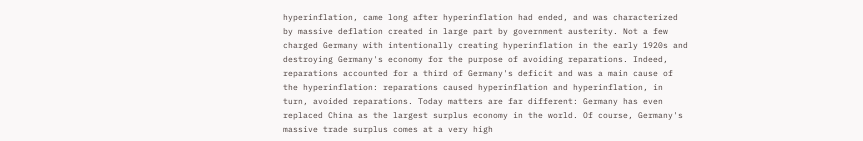hyperinflation, came long after hyperinflation had ended, and was characterized by massive deflation created in large part by government austerity. Not a few charged Germany with intentionally creating hyperinflation in the early 1920s and destroying Germany's economy for the purpose of avoiding reparations. Indeed, reparations accounted for a third of Germany's deficit and was a main cause of the hyperinflation: reparations caused hyperinflation and hyperinflation, in turn, avoided reparations. Today matters are far different: Germany has even replaced China as the largest surplus economy in the world. Of course, Germany's massive trade surplus comes at a very high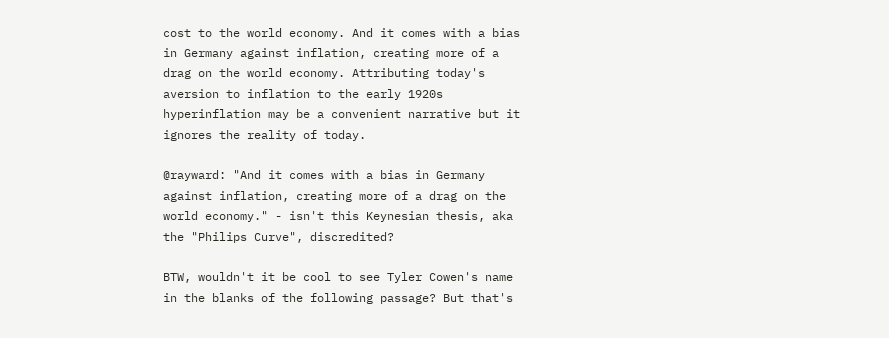cost to the world economy. And it comes with a bias in Germany against inflation, creating more of a drag on the world economy. Attributing today's aversion to inflation to the early 1920s hyperinflation may be a convenient narrative but it ignores the reality of today.

@rayward: "And it comes with a bias in Germany against inflation, creating more of a drag on the world economy." - isn't this Keynesian thesis, aka the "Philips Curve", discredited?

BTW, wouldn't it be cool to see Tyler Cowen's name in the blanks of the following passage? But that's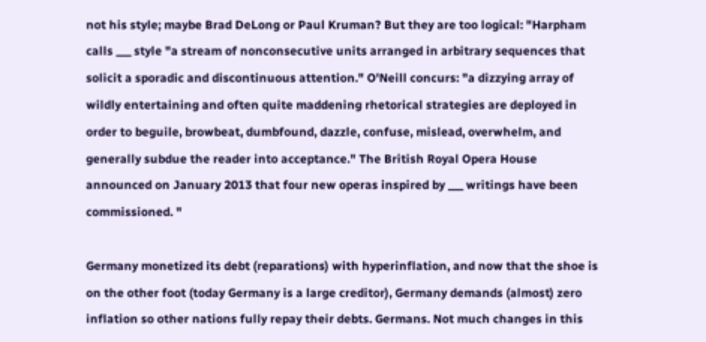not his style; maybe Brad DeLong or Paul Kruman? But they are too logical: "Harpham calls ___ style "a stream of nonconsecutive units arranged in arbitrary sequences that solicit a sporadic and discontinuous attention." O'Neill concurs: "a dizzying array of wildly entertaining and often quite maddening rhetorical strategies are deployed in order to beguile, browbeat, dumbfound, dazzle, confuse, mislead, overwhelm, and generally subdue the reader into acceptance." The British Royal Opera House announced on January 2013 that four new operas inspired by ___ writings have been commissioned. "

Germany monetized its debt (reparations) with hyperinflation, and now that the shoe is on the other foot (today Germany is a large creditor), Germany demands (almost) zero inflation so other nations fully repay their debts. Germans. Not much changes in this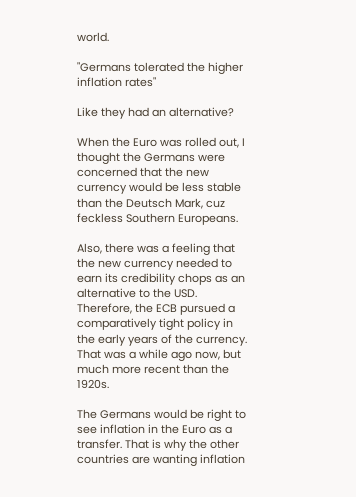world.

"Germans tolerated the higher inflation rates"

Like they had an alternative?

When the Euro was rolled out, I thought the Germans were concerned that the new currency would be less stable than the Deutsch Mark, cuz feckless Southern Europeans.

Also, there was a feeling that the new currency needed to earn its credibility chops as an alternative to the USD. Therefore, the ECB pursued a comparatively tight policy in the early years of the currency. That was a while ago now, but much more recent than the 1920s.

The Germans would be right to see inflation in the Euro as a transfer. That is why the other countries are wanting inflation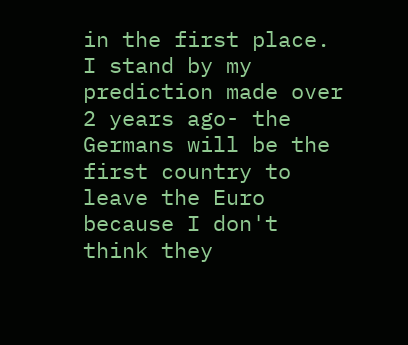in the first place. I stand by my prediction made over 2 years ago- the Germans will be the first country to leave the Euro because I don't think they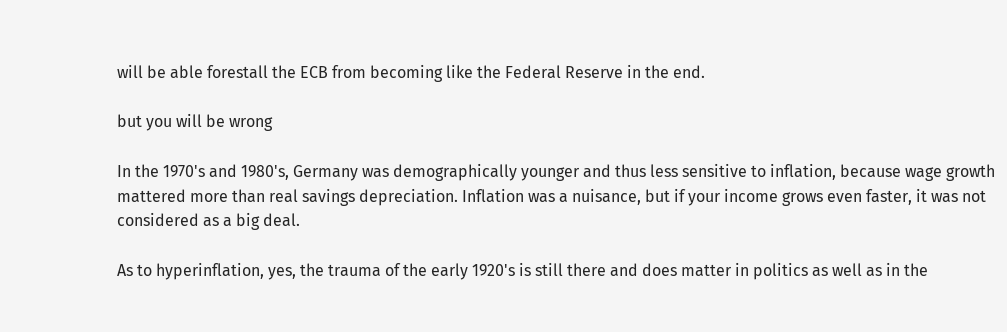will be able forestall the ECB from becoming like the Federal Reserve in the end.

but you will be wrong

In the 1970's and 1980's, Germany was demographically younger and thus less sensitive to inflation, because wage growth mattered more than real savings depreciation. Inflation was a nuisance, but if your income grows even faster, it was not considered as a big deal.

As to hyperinflation, yes, the trauma of the early 1920's is still there and does matter in politics as well as in the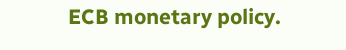ECB monetary policy.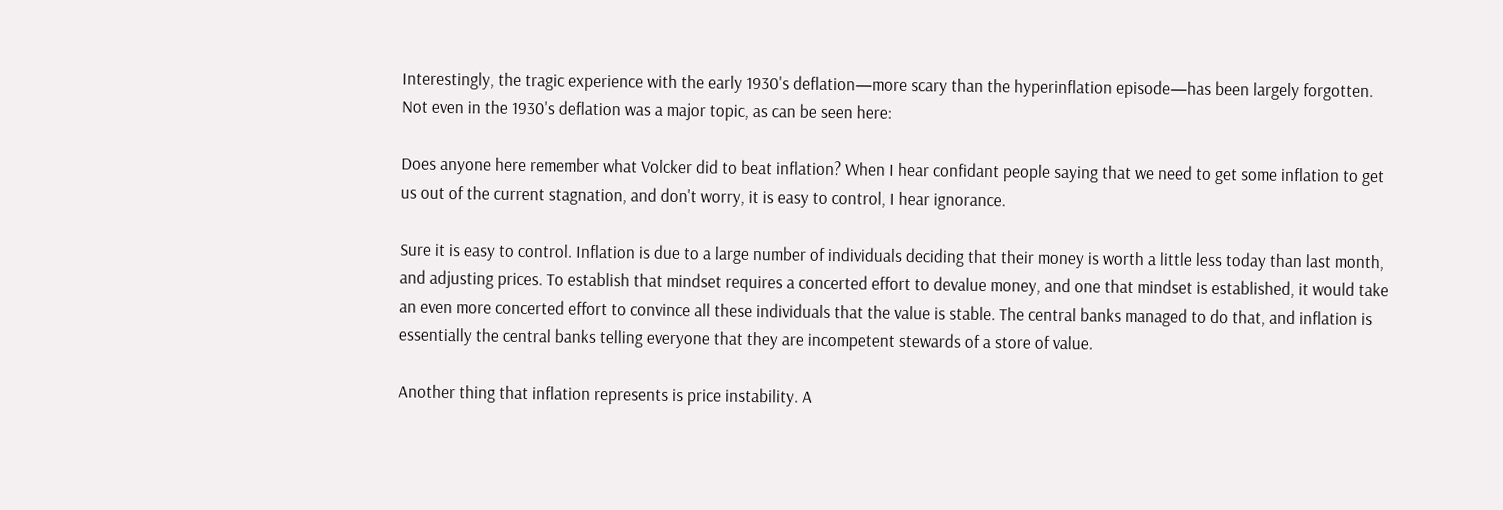Interestingly, the tragic experience with the early 1930's deflation—more scary than the hyperinflation episode—has been largely forgotten. Not even in the 1930's deflation was a major topic, as can be seen here:

Does anyone here remember what Volcker did to beat inflation? When I hear confidant people saying that we need to get some inflation to get us out of the current stagnation, and don't worry, it is easy to control, I hear ignorance.

Sure it is easy to control. Inflation is due to a large number of individuals deciding that their money is worth a little less today than last month, and adjusting prices. To establish that mindset requires a concerted effort to devalue money, and one that mindset is established, it would take an even more concerted effort to convince all these individuals that the value is stable. The central banks managed to do that, and inflation is essentially the central banks telling everyone that they are incompetent stewards of a store of value.

Another thing that inflation represents is price instability. A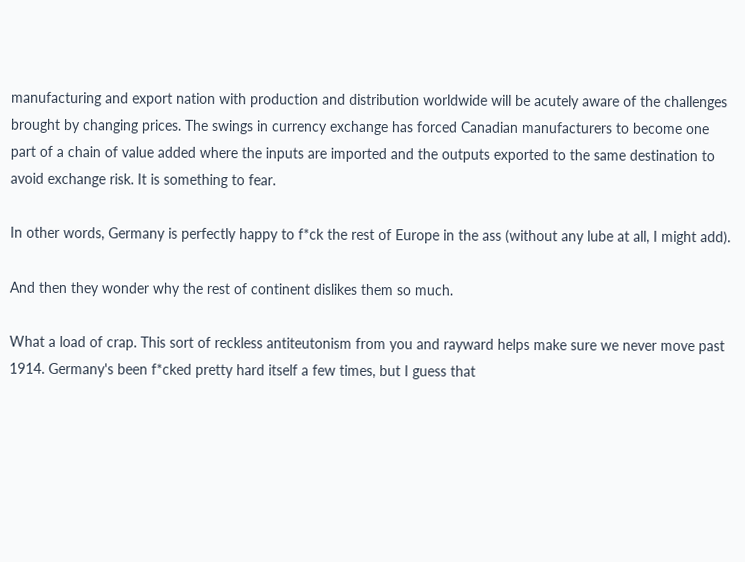manufacturing and export nation with production and distribution worldwide will be acutely aware of the challenges brought by changing prices. The swings in currency exchange has forced Canadian manufacturers to become one part of a chain of value added where the inputs are imported and the outputs exported to the same destination to avoid exchange risk. It is something to fear.

In other words, Germany is perfectly happy to f*ck the rest of Europe in the ass (without any lube at all, I might add).

And then they wonder why the rest of continent dislikes them so much.

What a load of crap. This sort of reckless antiteutonism from you and rayward helps make sure we never move past 1914. Germany's been f*cked pretty hard itself a few times, but I guess that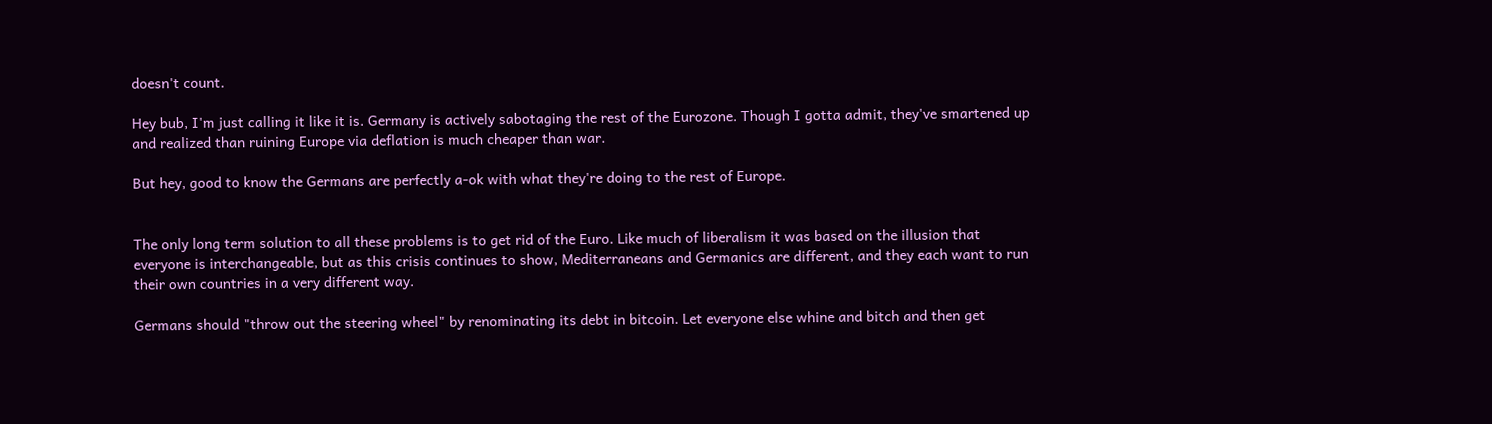doesn't count.

Hey bub, I'm just calling it like it is. Germany is actively sabotaging the rest of the Eurozone. Though I gotta admit, they've smartened up and realized than ruining Europe via deflation is much cheaper than war.

But hey, good to know the Germans are perfectly a-ok with what they're doing to the rest of Europe.


The only long term solution to all these problems is to get rid of the Euro. Like much of liberalism it was based on the illusion that everyone is interchangeable, but as this crisis continues to show, Mediterraneans and Germanics are different, and they each want to run their own countries in a very different way.

Germans should "throw out the steering wheel" by renominating its debt in bitcoin. Let everyone else whine and bitch and then get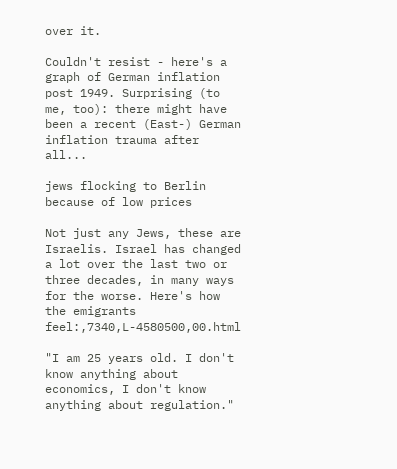over it.

Couldn't resist - here's a graph of German inflation post 1949. Surprising (to me, too): there might have been a recent (East-) German inflation trauma after all...

jews flocking to Berlin because of low prices

Not just any Jews, these are Israelis. Israel has changed a lot over the last two or three decades, in many ways for the worse. Here's how the emigrants feel:,7340,L-4580500,00.html

"I am 25 years old. I don't know anything about economics, I don't know anything about regulation."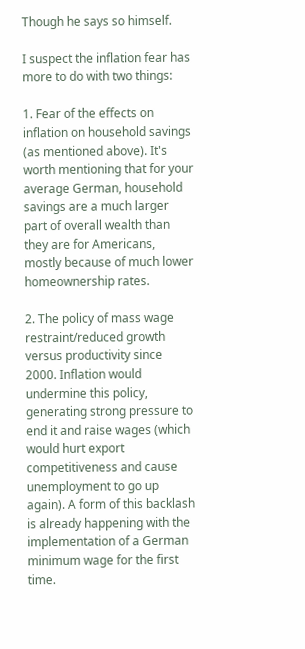Though he says so himself.

I suspect the inflation fear has more to do with two things:

1. Fear of the effects on inflation on household savings (as mentioned above). It's worth mentioning that for your average German, household savings are a much larger part of overall wealth than they are for Americans, mostly because of much lower homeownership rates.

2. The policy of mass wage restraint/reduced growth versus productivity since 2000. Inflation would undermine this policy, generating strong pressure to end it and raise wages (which would hurt export competitiveness and cause unemployment to go up again). A form of this backlash is already happening with the implementation of a German minimum wage for the first time.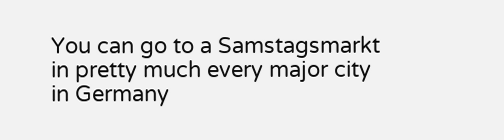You can go to a Samstagsmarkt in pretty much every major city in Germany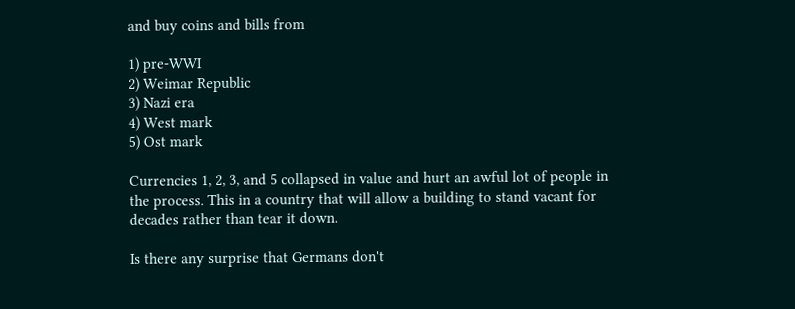and buy coins and bills from

1) pre-WWI
2) Weimar Republic
3) Nazi era
4) West mark
5) Ost mark

Currencies 1, 2, 3, and 5 collapsed in value and hurt an awful lot of people in the process. This in a country that will allow a building to stand vacant for decades rather than tear it down.

Is there any surprise that Germans don't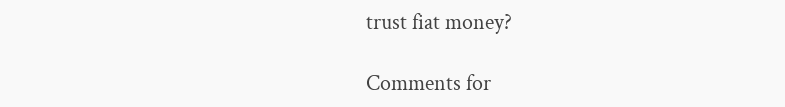trust fiat money?

Comments for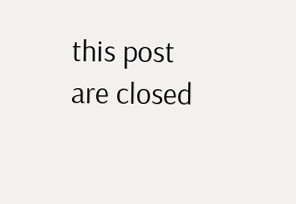this post are closed